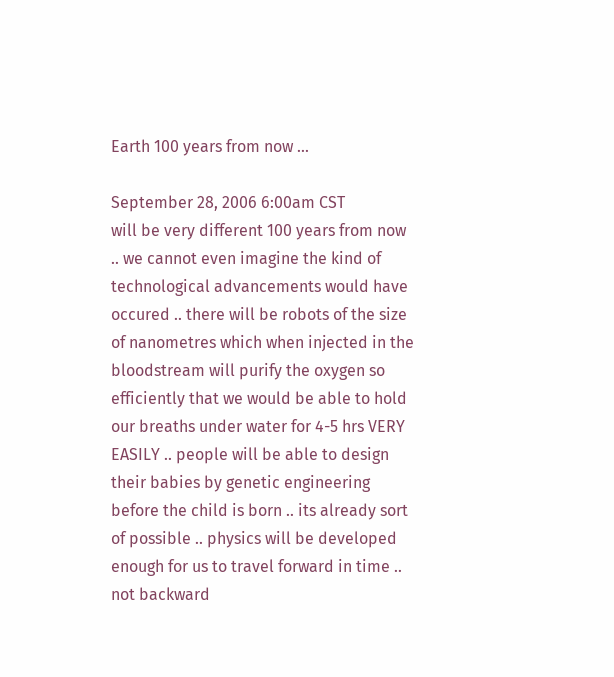Earth 100 years from now ...

September 28, 2006 6:00am CST
will be very different 100 years from now .. we cannot even imagine the kind of technological advancements would have occured .. there will be robots of the size of nanometres which when injected in the bloodstream will purify the oxygen so efficiently that we would be able to hold our breaths under water for 4-5 hrs VERY EASILY .. people will be able to design their babies by genetic engineering before the child is born .. its already sort of possible .. physics will be developed enough for us to travel forward in time .. not backward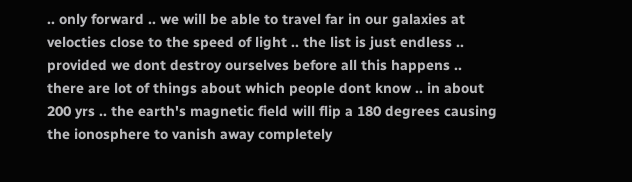.. only forward .. we will be able to travel far in our galaxies at velocties close to the speed of light .. the list is just endless .. provided we dont destroy ourselves before all this happens .. there are lot of things about which people dont know .. in about 200 yrs .. the earth's magnetic field will flip a 180 degrees causing the ionosphere to vanish away completely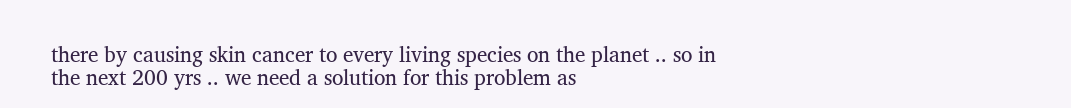there by causing skin cancer to every living species on the planet .. so in the next 200 yrs .. we need a solution for this problem as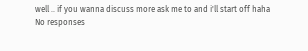well .. if you wanna discuss more ask me to and i'll start off haha
No responses